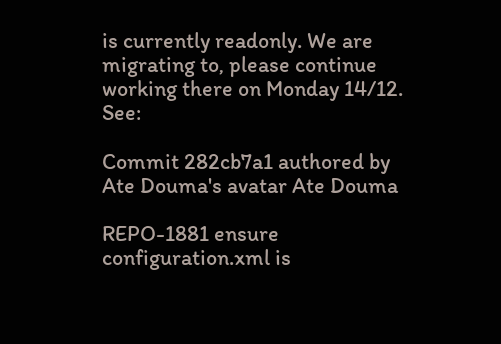is currently readonly. We are migrating to, please continue working there on Monday 14/12. See:

Commit 282cb7a1 authored by Ate Douma's avatar Ate Douma

REPO-1881 ensure configuration.xml is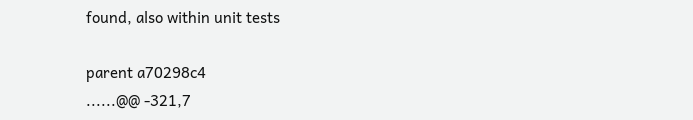found, also within unit tests

parent a70298c4
......@@ -321,7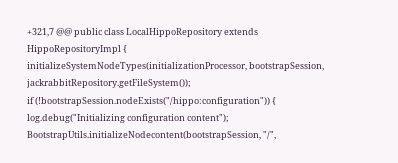+321,7 @@ public class LocalHippoRepository extends HippoRepositoryImpl {
initializeSystemNodeTypes(initializationProcessor, bootstrapSession, jackrabbitRepository.getFileSystem());
if (!bootstrapSession.nodeExists("/hippo:configuration")) {
log.debug("Initializing configuration content");
BootstrapUtils.initializeNodecontent(bootstrapSession, "/",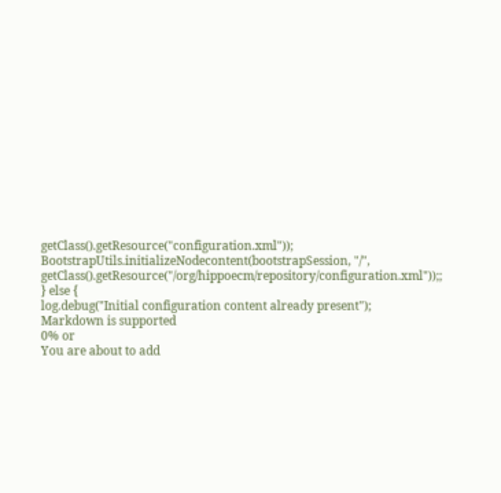getClass().getResource("configuration.xml"));
BootstrapUtils.initializeNodecontent(bootstrapSession, "/", getClass().getResource("/org/hippoecm/repository/configuration.xml"));;
} else {
log.debug("Initial configuration content already present");
Markdown is supported
0% or
You are about to add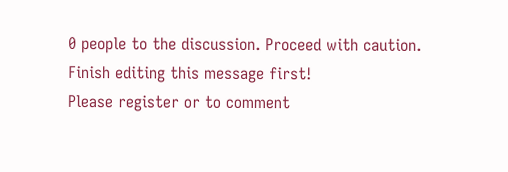0 people to the discussion. Proceed with caution.
Finish editing this message first!
Please register or to comment